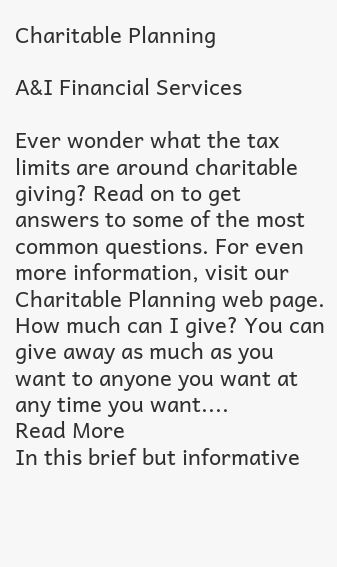Charitable Planning

A&I Financial Services

Ever wonder what the tax limits are around charitable giving? Read on to get answers to some of the most common questions. For even more information, visit our Charitable Planning web page. How much can I give? You can give away as much as you want to anyone you want at any time you want....
Read More
In this brief but informative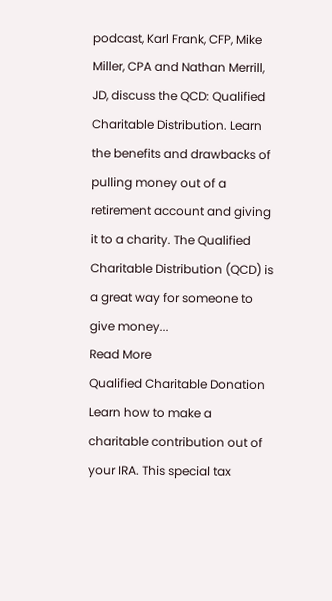podcast, Karl Frank, CFP, Mike Miller, CPA and Nathan Merrill, JD, discuss the QCD: Qualified Charitable Distribution. Learn the benefits and drawbacks of pulling money out of a retirement account and giving it to a charity. The Qualified Charitable Distribution (QCD) is a great way for someone to give money...
Read More
Qualified Charitable Donation
Learn how to make a charitable contribution out of your IRA. This special tax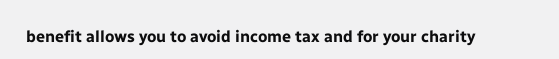benefit allows you to avoid income tax and for your charity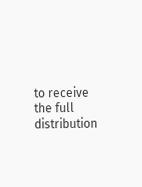to receive the full distribution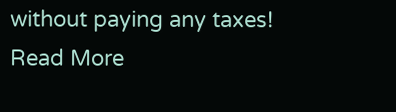without paying any taxes!
Read More